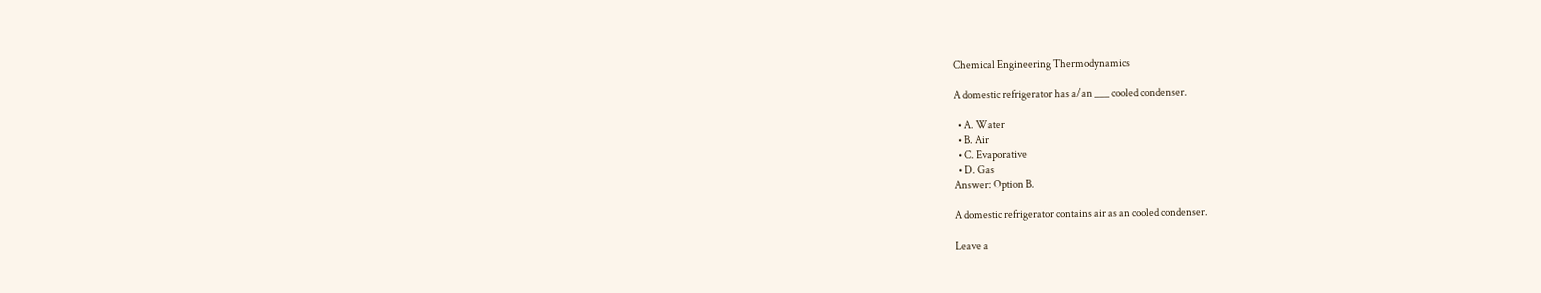Chemical Engineering Thermodynamics

A domestic refrigerator has a/an ___ cooled condenser.

  • A. Water
  • B. Air
  • C. Evaporative
  • D. Gas
Answer: Option B.

A domestic refrigerator contains air as an cooled condenser.

Leave a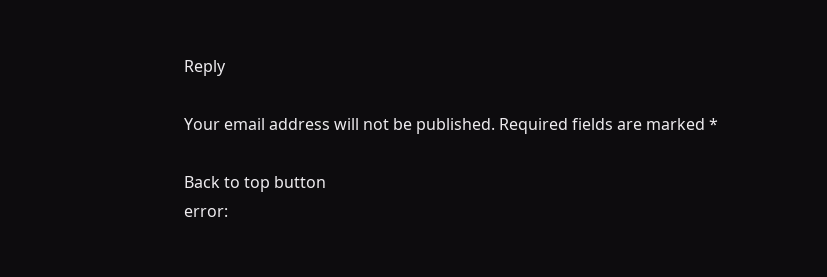Reply

Your email address will not be published. Required fields are marked *

Back to top button
error: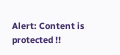Alert: Content is protected !!